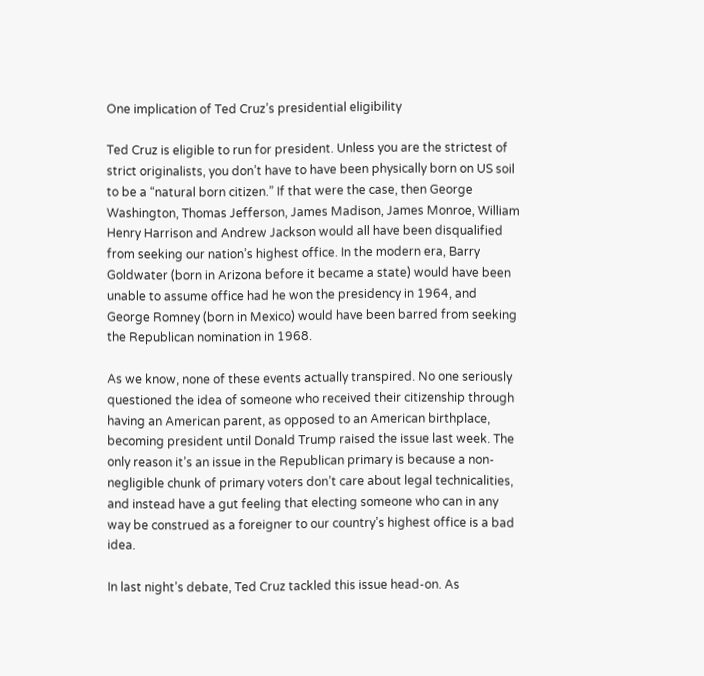One implication of Ted Cruz’s presidential eligibility

Ted Cruz is eligible to run for president. Unless you are the strictest of strict originalists, you don’t have to have been physically born on US soil to be a “natural born citizen.” If that were the case, then George Washington, Thomas Jefferson, James Madison, James Monroe, William Henry Harrison and Andrew Jackson would all have been disqualified from seeking our nation’s highest office. In the modern era, Barry Goldwater (born in Arizona before it became a state) would have been unable to assume office had he won the presidency in 1964, and George Romney (born in Mexico) would have been barred from seeking the Republican nomination in 1968.

As we know, none of these events actually transpired. No one seriously questioned the idea of someone who received their citizenship through having an American parent, as opposed to an American birthplace, becoming president until Donald Trump raised the issue last week. The only reason it’s an issue in the Republican primary is because a non-negligible chunk of primary voters don’t care about legal technicalities, and instead have a gut feeling that electing someone who can in any way be construed as a foreigner to our country’s highest office is a bad idea.

In last night’s debate, Ted Cruz tackled this issue head-on. As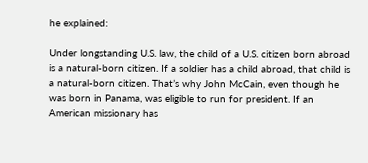he explained:

Under longstanding U.S. law, the child of a U.S. citizen born abroad is a natural-born citizen. If a soldier has a child abroad, that child is a natural-born citizen. That’s why John McCain, even though he was born in Panama, was eligible to run for president. If an American missionary has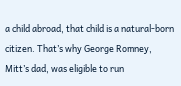a child abroad, that child is a natural-born citizen. That’s why George Romney, Mitt’s dad, was eligible to run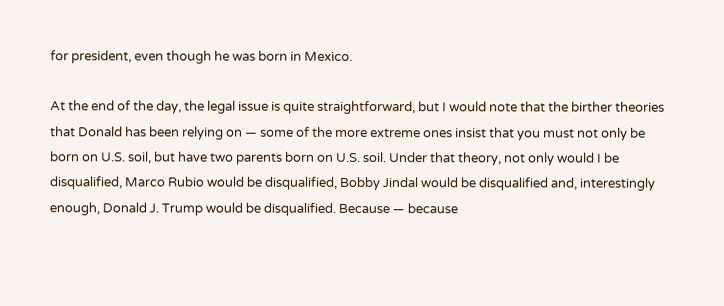for president, even though he was born in Mexico.

At the end of the day, the legal issue is quite straightforward, but I would note that the birther theories that Donald has been relying on — some of the more extreme ones insist that you must not only be born on U.S. soil, but have two parents born on U.S. soil. Under that theory, not only would I be disqualified, Marco Rubio would be disqualified, Bobby Jindal would be disqualified and, interestingly enough, Donald J. Trump would be disqualified. Because — because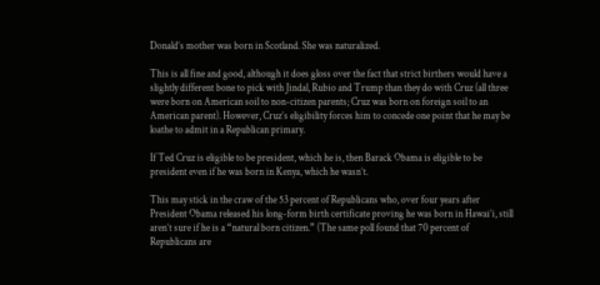Donald’s mother was born in Scotland. She was naturalized.

This is all fine and good, although it does gloss over the fact that strict birthers would have a slightly different bone to pick with Jindal, Rubio and Trump than they do with Cruz (all three were born on American soil to non-citizen parents; Cruz was born on foreign soil to an American parent). However, Cruz’s eligibility forces him to concede one point that he may be loathe to admit in a Republican primary.

If Ted Cruz is eligible to be president, which he is, then Barack Obama is eligible to be president even if he was born in Kenya, which he wasn’t.

This may stick in the craw of the 53 percent of Republicans who, over four years after President Obama released his long-form birth certificate proving he was born in Hawai’i, still aren’t sure if he is a “natural born citizen.” (The same poll found that 70 percent of Republicans are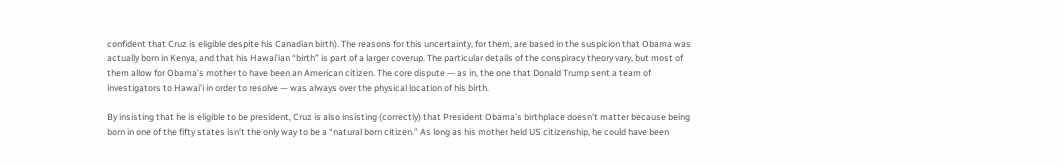confident that Cruz is eligible despite his Canadian birth). The reasons for this uncertainty, for them, are based in the suspicion that Obama was actually born in Kenya, and that his Hawai’ian “birth” is part of a larger coverup. The particular details of the conspiracy theory vary, but most of them allow for Obama’s mother to have been an American citizen. The core dispute — as in, the one that Donald Trump sent a team of investigators to Hawai’i in order to resolve — was always over the physical location of his birth.

By insisting that he is eligible to be president, Cruz is also insisting (correctly) that President Obama’s birthplace doesn’t matter because being born in one of the fifty states isn’t the only way to be a “natural born citizen.” As long as his mother held US citizenship, he could have been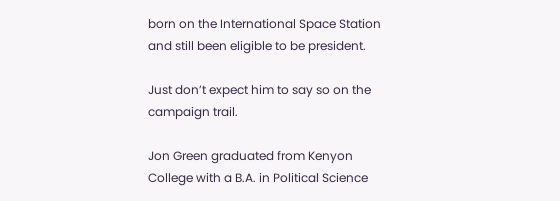born on the International Space Station and still been eligible to be president.

Just don’t expect him to say so on the campaign trail.

Jon Green graduated from Kenyon College with a B.A. in Political Science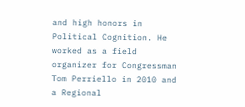and high honors in Political Cognition. He worked as a field organizer for Congressman Tom Perriello in 2010 and a Regional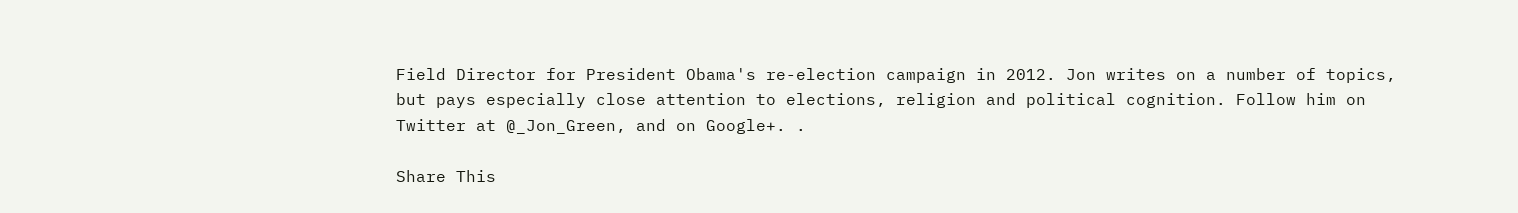Field Director for President Obama's re-election campaign in 2012. Jon writes on a number of topics, but pays especially close attention to elections, religion and political cognition. Follow him on Twitter at @_Jon_Green, and on Google+. .

Share This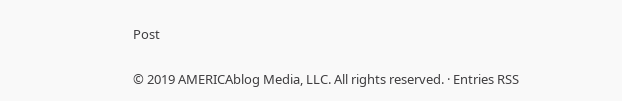Post

© 2019 AMERICAblog Media, LLC. All rights reserved. · Entries RSS